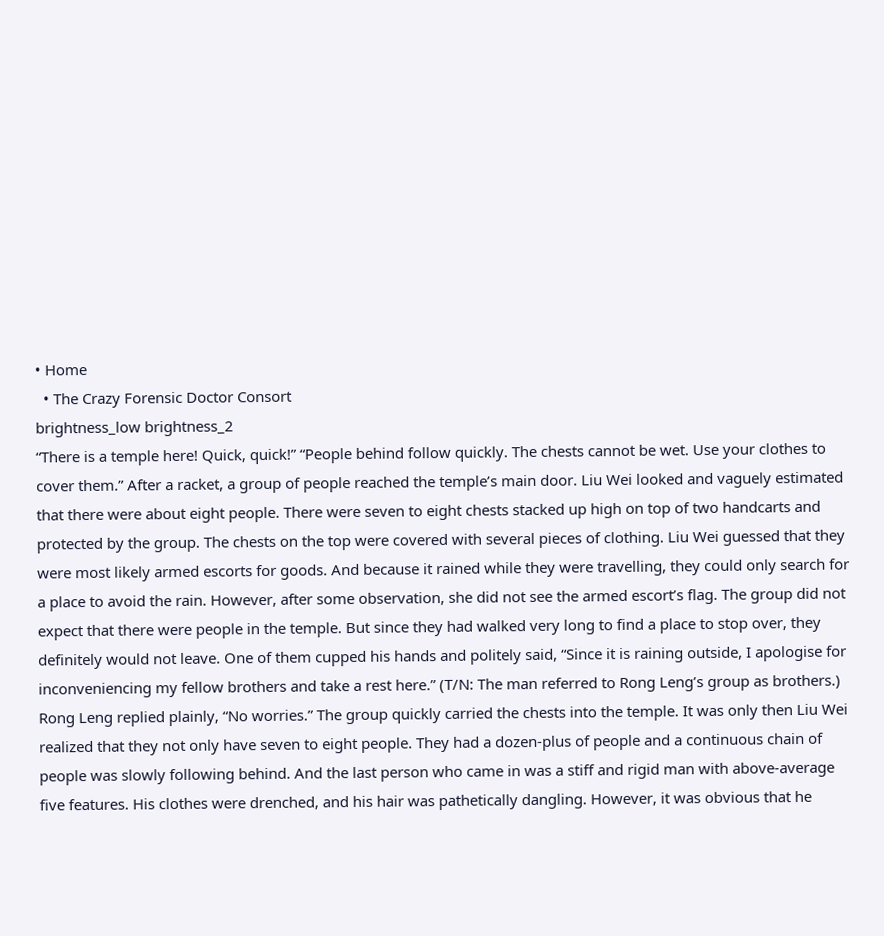• Home
  • The Crazy Forensic Doctor Consort
brightness_low brightness_2
“There is a temple here! Quick, quick!” “People behind follow quickly. The chests cannot be wet. Use your clothes to cover them.” After a racket, a group of people reached the temple’s main door. Liu Wei looked and vaguely estimated that there were about eight people. There were seven to eight chests stacked up high on top of two handcarts and protected by the group. The chests on the top were covered with several pieces of clothing. Liu Wei guessed that they were most likely armed escorts for goods. And because it rained while they were travelling, they could only search for a place to avoid the rain. However, after some observation, she did not see the armed escort’s flag. The group did not expect that there were people in the temple. But since they had walked very long to find a place to stop over, they definitely would not leave. One of them cupped his hands and politely said, “Since it is raining outside, I apologise for inconveniencing my fellow brothers and take a rest here.” (T/N: The man referred to Rong Leng’s group as brothers.) Rong Leng replied plainly, “No worries.” The group quickly carried the chests into the temple. It was only then Liu Wei realized that they not only have seven to eight people. They had a dozen-plus of people and a continuous chain of people was slowly following behind. And the last person who came in was a stiff and rigid man with above-average five features. His clothes were drenched, and his hair was pathetically dangling. However, it was obvious that he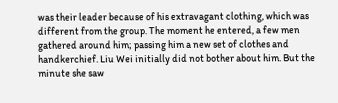was their leader because of his extravagant clothing, which was different from the group. The moment he entered, a few men gathered around him; passing him a new set of clothes and handkerchief. Liu Wei initially did not bother about him. But the minute she saw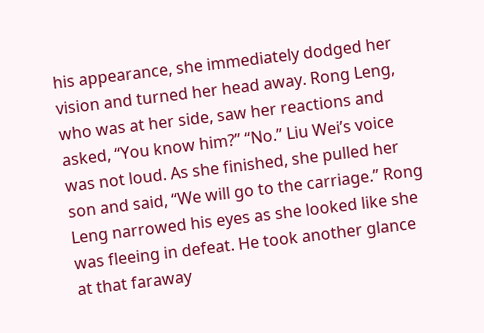his appearance, she immediately dodged her vision and turned her head away. Rong Leng, who was at her side, saw her reactions and asked, “You know him?” “No.” Liu Wei’s voice was not loud. As she finished, she pulled her son and said, “We will go to the carriage.” Rong Leng narrowed his eyes as she looked like she was fleeing in defeat. He took another glance at that faraway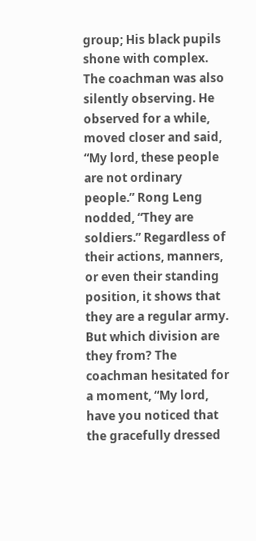group; His black pupils shone with complex. The coachman was also silently observing. He observed for a while, moved closer and said, “My lord, these people are not ordinary people.” Rong Leng nodded, “They are soldiers.” Regardless of their actions, manners, or even their standing position, it shows that they are a regular army. But which division are they from? The coachman hesitated for a moment, “My lord, have you noticed that the gracefully dressed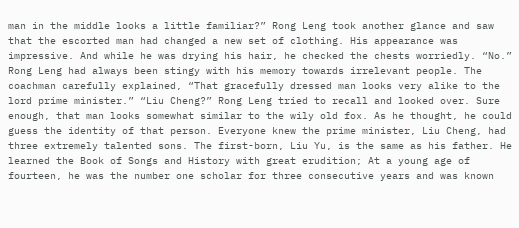man in the middle looks a little familiar?” Rong Leng took another glance and saw that the escorted man had changed a new set of clothing. His appearance was impressive. And while he was drying his hair, he checked the chests worriedly. “No.” Rong Leng had always been stingy with his memory towards irrelevant people. The coachman carefully explained, “That gracefully dressed man looks very alike to the lord prime minister.” “Liu Cheng?” Rong Leng tried to recall and looked over. Sure enough, that man looks somewhat similar to the wily old fox. As he thought, he could guess the identity of that person. Everyone knew the prime minister, Liu Cheng, had three extremely talented sons. The first-born, Liu Yu, is the same as his father. He learned the Book of Songs and History with great erudition; At a young age of fourteen, he was the number one scholar for three consecutive years and was known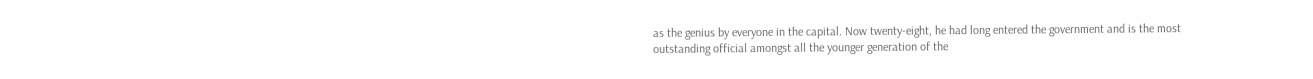as the genius by everyone in the capital. Now twenty-eight, he had long entered the government and is the most outstanding official amongst all the younger generation of the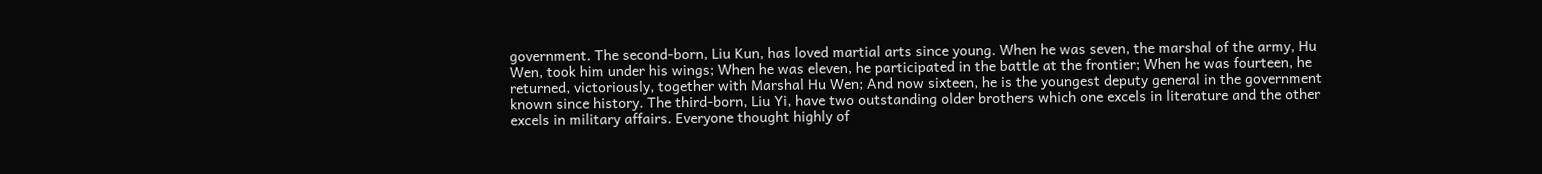government. The second-born, Liu Kun, has loved martial arts since young. When he was seven, the marshal of the army, Hu Wen, took him under his wings; When he was eleven, he participated in the battle at the frontier; When he was fourteen, he returned, victoriously, together with Marshal Hu Wen; And now sixteen, he is the youngest deputy general in the government known since history. The third-born, Liu Yi, have two outstanding older brothers which one excels in literature and the other excels in military affairs. Everyone thought highly of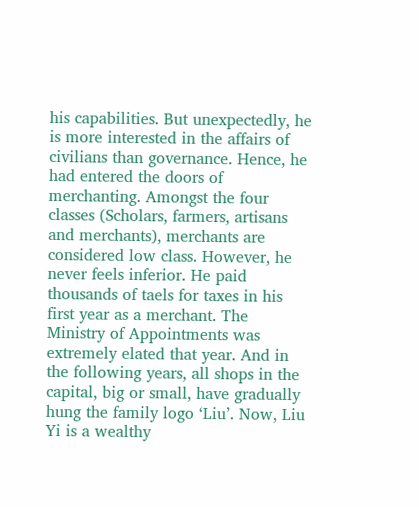his capabilities. But unexpectedly, he is more interested in the affairs of civilians than governance. Hence, he had entered the doors of merchanting. Amongst the four classes (Scholars, farmers, artisans and merchants), merchants are considered low class. However, he never feels inferior. He paid thousands of taels for taxes in his first year as a merchant. The Ministry of Appointments was extremely elated that year. And in the following years, all shops in the capital, big or small, have gradually hung the family logo ‘Liu’. Now, Liu Yi is a wealthy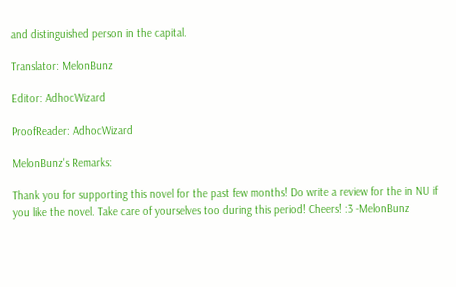and distinguished person in the capital.

Translator: MelonBunz

Editor: AdhocWizard

ProofReader: AdhocWizard

MelonBunz's Remarks:

Thank you for supporting this novel for the past few months! Do write a review for the in NU if you like the novel. Take care of yourselves too during this period! Cheers! :3 -MelonBunz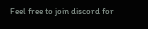Feel free to join discord for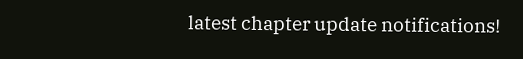latest chapter update notifications!